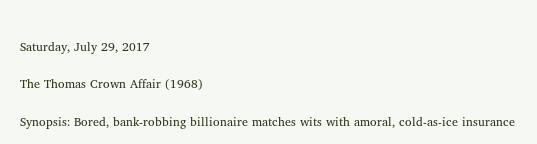Saturday, July 29, 2017

The Thomas Crown Affair (1968)

Synopsis: Bored, bank-robbing billionaire matches wits with amoral, cold-as-ice insurance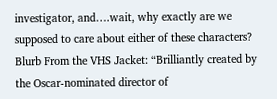investigator, and….wait, why exactly are we supposed to care about either of these characters?
Blurb From the VHS Jacket: “Brilliantly created by the Oscar-nominated director of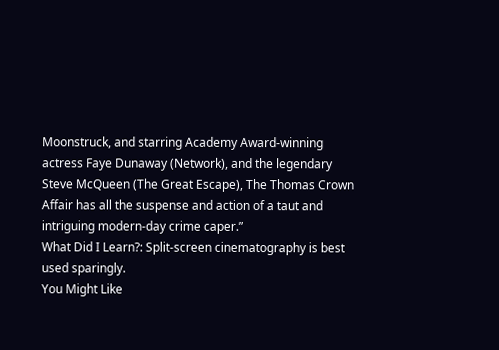Moonstruck, and starring Academy Award-winning actress Faye Dunaway (Network), and the legendary Steve McQueen (The Great Escape), The Thomas Crown Affair has all the suspense and action of a taut and intriguing modern-day crime caper.”
What Did I Learn?: Split-screen cinematography is best used sparingly.
You Might Like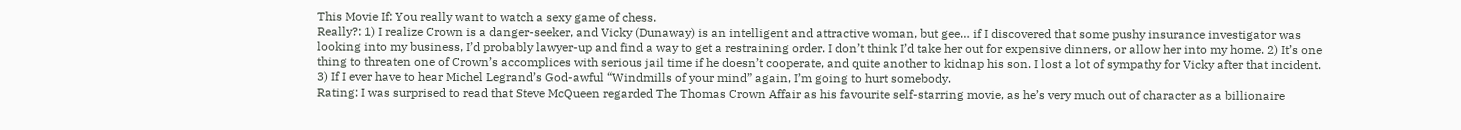This Movie If: You really want to watch a sexy game of chess.
Really?: 1) I realize Crown is a danger-seeker, and Vicky (Dunaway) is an intelligent and attractive woman, but gee… if I discovered that some pushy insurance investigator was looking into my business, I’d probably lawyer-up and find a way to get a restraining order. I don’t think I’d take her out for expensive dinners, or allow her into my home. 2) It’s one thing to threaten one of Crown’s accomplices with serious jail time if he doesn’t cooperate, and quite another to kidnap his son. I lost a lot of sympathy for Vicky after that incident. 3) If I ever have to hear Michel Legrand’s God-awful “Windmills of your mind” again, I’m going to hurt somebody.
Rating: I was surprised to read that Steve McQueen regarded The Thomas Crown Affair as his favourite self-starring movie, as he’s very much out of character as a billionaire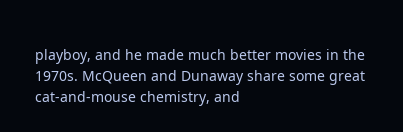playboy, and he made much better movies in the 1970s. McQueen and Dunaway share some great cat-and-mouse chemistry, and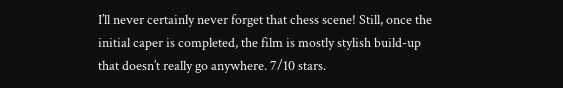I’ll never certainly never forget that chess scene! Still, once the initial caper is completed, the film is mostly stylish build-up that doesn’t really go anywhere. 7/10 stars.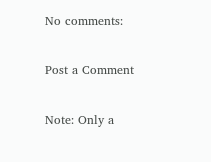No comments:

Post a Comment

Note: Only a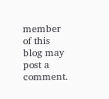member of this blog may post a comment.